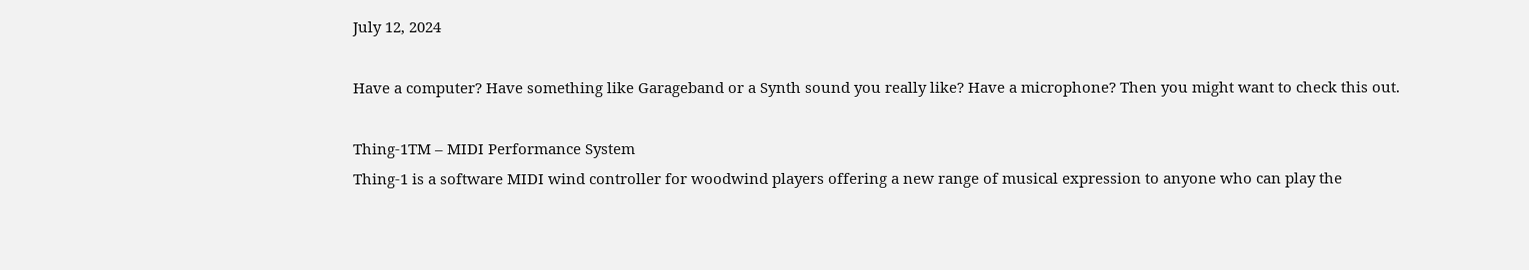July 12, 2024

Have a computer? Have something like Garageband or a Synth sound you really like? Have a microphone? Then you might want to check this out.

Thing-1TM – MIDI Performance System
Thing-1 is a software MIDI wind controller for woodwind players offering a new range of musical expression to anyone who can play the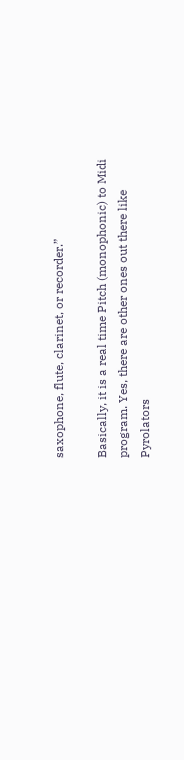saxophone, flute, clarinet, or recorder.”

Basically, it is a real time Pitch (monophonic) to Midi program. Yes, there are other ones out there like Pyrolators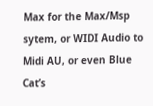Max for the Max/Msp sytem, or WIDI Audio to Midi AU, or even Blue Cat’s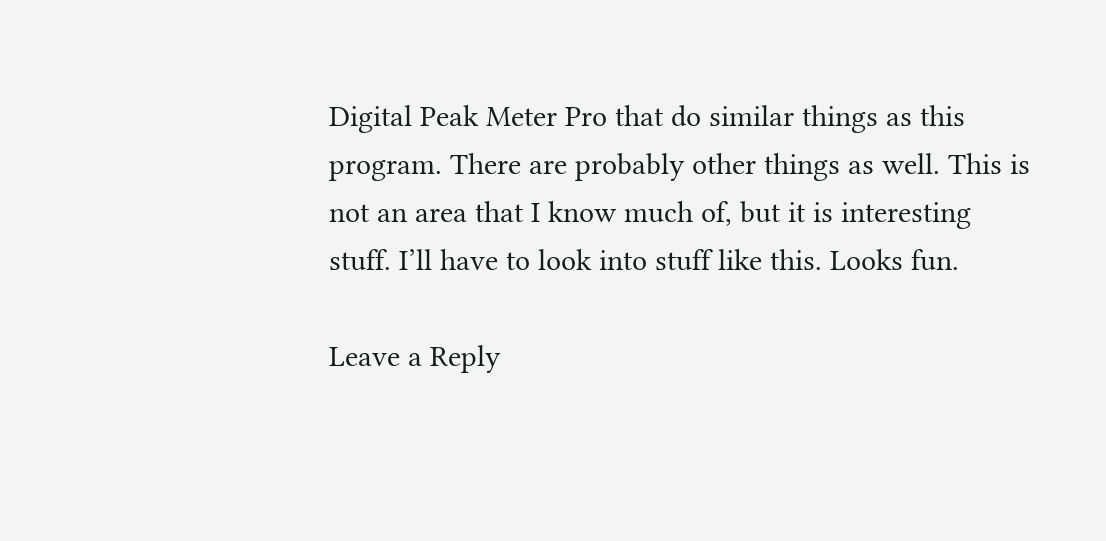Digital Peak Meter Pro that do similar things as this program. There are probably other things as well. This is not an area that I know much of, but it is interesting stuff. I’ll have to look into stuff like this. Looks fun.

Leave a Reply